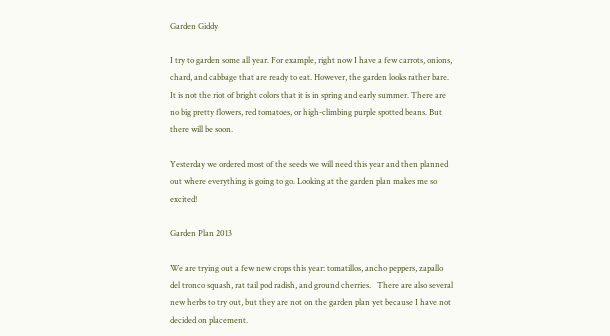Garden Giddy

I try to garden some all year. For example, right now I have a few carrots, onions, chard, and cabbage that are ready to eat. However, the garden looks rather bare. It is not the riot of bright colors that it is in spring and early summer. There are no big pretty flowers, red tomatoes, or high-climbing purple spotted beans. But there will be soon.

Yesterday we ordered most of the seeds we will need this year and then planned out where everything is going to go. Looking at the garden plan makes me so excited!

Garden Plan 2013

We are trying out a few new crops this year: tomatillos, ancho peppers, zapallo del tronco squash, rat tail pod radish, and ground cherries.   There are also several new herbs to try out, but they are not on the garden plan yet because I have not decided on placement.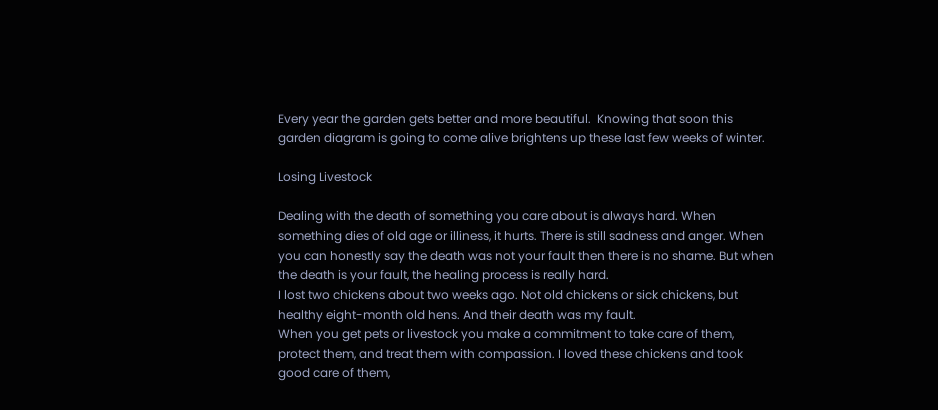Every year the garden gets better and more beautiful.  Knowing that soon this garden diagram is going to come alive brightens up these last few weeks of winter.

Losing Livestock

Dealing with the death of something you care about is always hard. When something dies of old age or illiness, it hurts. There is still sadness and anger. When you can honestly say the death was not your fault then there is no shame. But when the death is your fault, the healing process is really hard.
I lost two chickens about two weeks ago. Not old chickens or sick chickens, but healthy eight-month old hens. And their death was my fault.
When you get pets or livestock you make a commitment to take care of them, protect them, and treat them with compassion. I loved these chickens and took good care of them,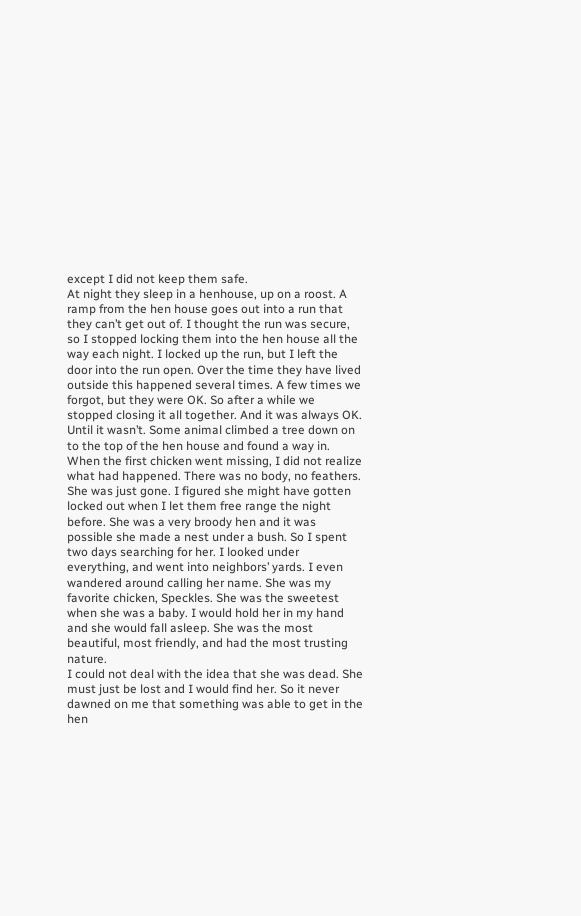except I did not keep them safe.
At night they sleep in a henhouse, up on a roost. A ramp from the hen house goes out into a run that they can’t get out of. I thought the run was secure, so I stopped locking them into the hen house all the way each night. I locked up the run, but I left the door into the run open. Over the time they have lived outside this happened several times. A few times we forgot, but they were OK. So after a while we stopped closing it all together. And it was always OK.
Until it wasn’t. Some animal climbed a tree down on to the top of the hen house and found a way in.
When the first chicken went missing, I did not realize what had happened. There was no body, no feathers. She was just gone. I figured she might have gotten locked out when I let them free range the night before. She was a very broody hen and it was possible she made a nest under a bush. So I spent two days searching for her. I looked under everything, and went into neighbors’ yards. I even wandered around calling her name. She was my favorite chicken, Speckles. She was the sweetest when she was a baby. I would hold her in my hand and she would fall asleep. She was the most beautiful, most friendly, and had the most trusting nature.
I could not deal with the idea that she was dead. She must just be lost and I would find her. So it never dawned on me that something was able to get in the hen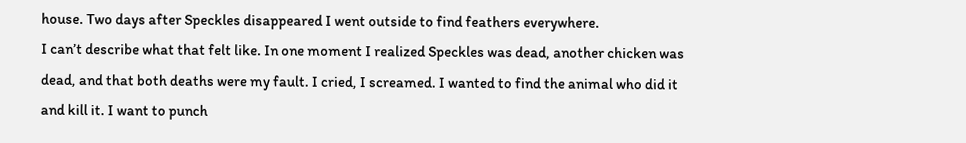house. Two days after Speckles disappeared I went outside to find feathers everywhere.
I can’t describe what that felt like. In one moment I realized Speckles was dead, another chicken was dead, and that both deaths were my fault. I cried, I screamed. I wanted to find the animal who did it and kill it. I want to punch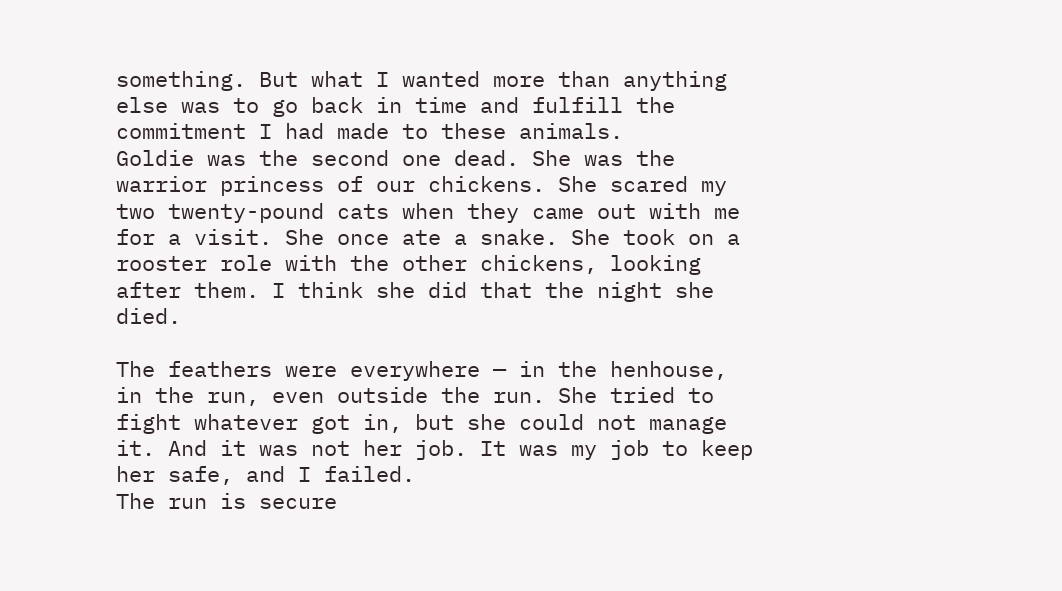something. But what I wanted more than anything else was to go back in time and fulfill the commitment I had made to these animals.
Goldie was the second one dead. She was the warrior princess of our chickens. She scared my two twenty-pound cats when they came out with me for a visit. She once ate a snake. She took on a rooster role with the other chickens, looking after them. I think she did that the night she died.

The feathers were everywhere — in the henhouse, in the run, even outside the run. She tried to fight whatever got in, but she could not manage it. And it was not her job. It was my job to keep her safe, and I failed.
The run is secure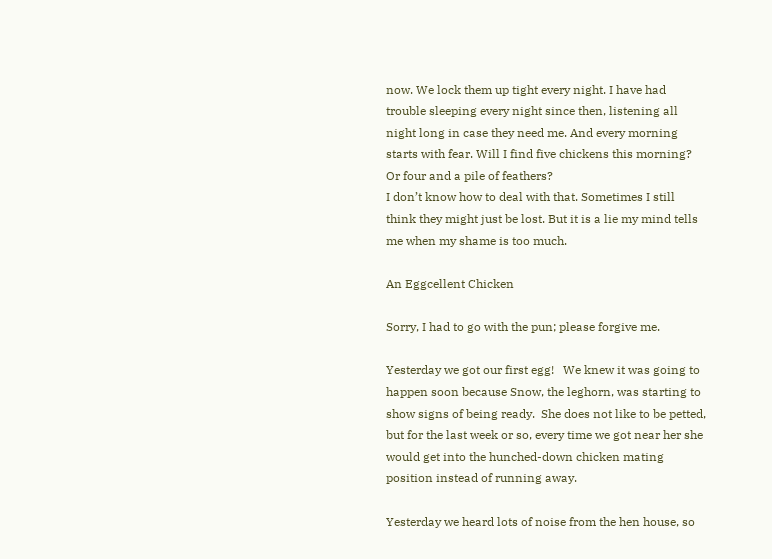now. We lock them up tight every night. I have had trouble sleeping every night since then, listening all night long in case they need me. And every morning starts with fear. Will I find five chickens this morning? Or four and a pile of feathers?
I don’t know how to deal with that. Sometimes I still think they might just be lost. But it is a lie my mind tells me when my shame is too much.

An Eggcellent Chicken

Sorry, I had to go with the pun; please forgive me.

Yesterday we got our first egg!   We knew it was going to happen soon because Snow, the leghorn, was starting to show signs of being ready.  She does not like to be petted, but for the last week or so, every time we got near her she would get into the hunched-down chicken mating position instead of running away.

Yesterday we heard lots of noise from the hen house, so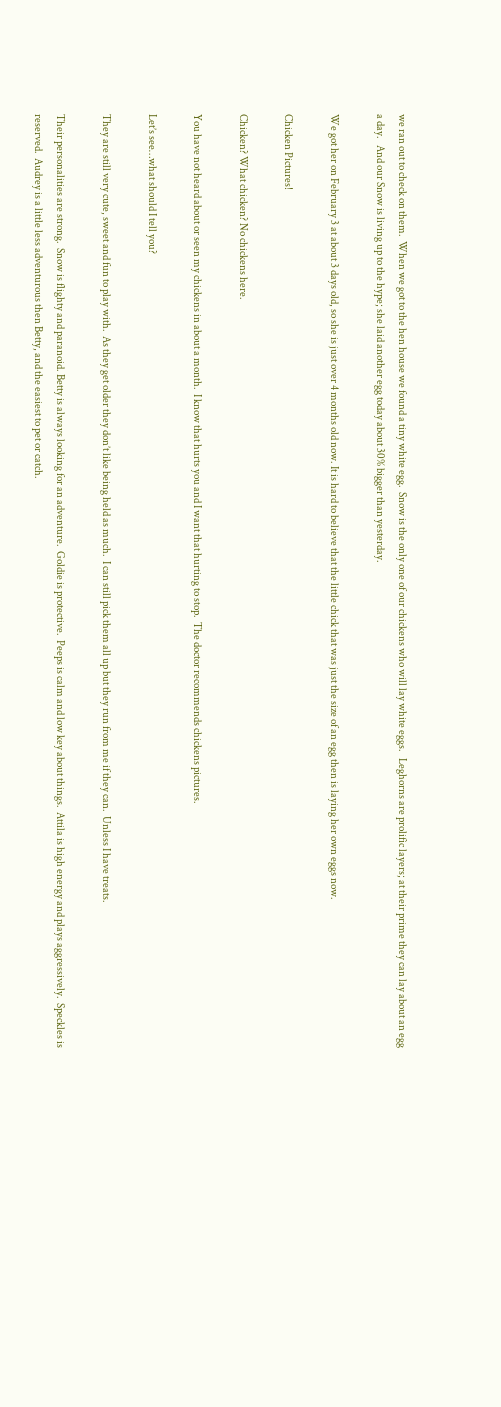we ran out to check on them.  When we got to the hen house we found a tiny white egg.  Snow is the only one of our chickens who will lay white eggs.   Leghorns are prolific layers; at their prime they can lay about an egg a day.   And our Snow is living up to the hype; she laid another egg today about 30% bigger than yesterday.

We got her on February 3 at about 3 days old, so she is just over 4 months old now. It is hard to believe that the little chick that was just the size of an egg then is laying her own eggs now.

Chicken Pictures!

Chicken? What chicken? No chickens here.

You have not heard about or seen my chickens in about a month.  I know that hurts you and I want that hurting to stop.  The doctor recommends chickens pictures.

Let’s see…what should I tell you?

They are still very cute, sweet and fun to play with.  As they get older they don’t like being held as much.  I can still pick them all up but they run from me if they can.  Unless I have treats.

Their personalities are strong.  Snow is flighty and paranoid. Betty is always looking for an adventure.  Goldie is protective.  Peeps is calm and low key about things.  Attila is high energy and plays aggressively.  Speckles is reserved.  Audrey is a little less adventurous then Betty, and the easiest to pet or catch.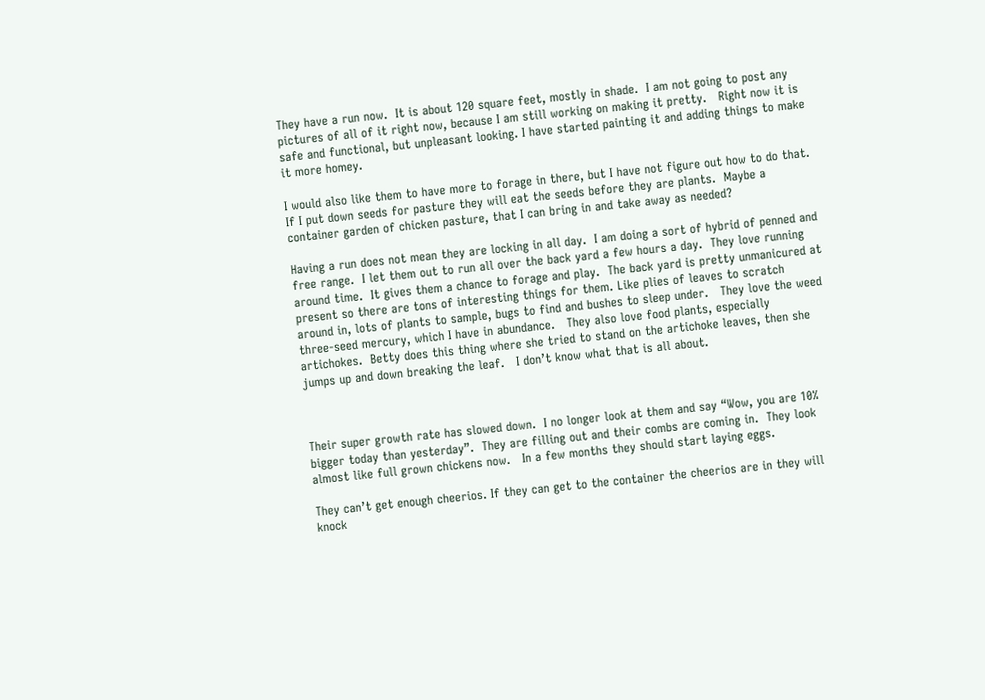They have a run now.  It is about 120 square feet, mostly in shade.  I am not going to post any pictures of all of it right now, because I am still working on making it pretty.   Right now it is safe and functional, but unpleasant looking. I have started painting it and adding things to make it more homey.

I would also like them to have more to forage in there, but I have not figure out how to do that.  If I put down seeds for pasture they will eat the seeds before they are plants.  Maybe a container garden of chicken pasture, that I can bring in and take away as needed?

Having a run does not mean they are locking in all day.  I am doing a sort of hybrid of penned and free range.  I let them out to run all over the back yard a few hours a day.  They love running around time.  It gives them a chance to forage and play.  The back yard is pretty unmanicured at present so there are tons of interesting things for them. Like plies of leaves to scratch around in, lots of plants to sample, bugs to find and bushes to sleep under.   They love the weed three-seed mercury, which I have in abundance.   They also love food plants, especially artichokes.  Betty does this thing where she tried to stand on the artichoke leaves, then she jumps up and down breaking the leaf.   I don’t know what that is all about.



Their super growth rate has slowed down.  I no longer look at them and say “Wow, you are 10% bigger today than yesterday”.  They are filling out and their combs are coming in.  They look almost like full grown chickens now.   In a few months they should start laying eggs.

They can’t get enough cheerios. If they can get to the container the cheerios are in they will knock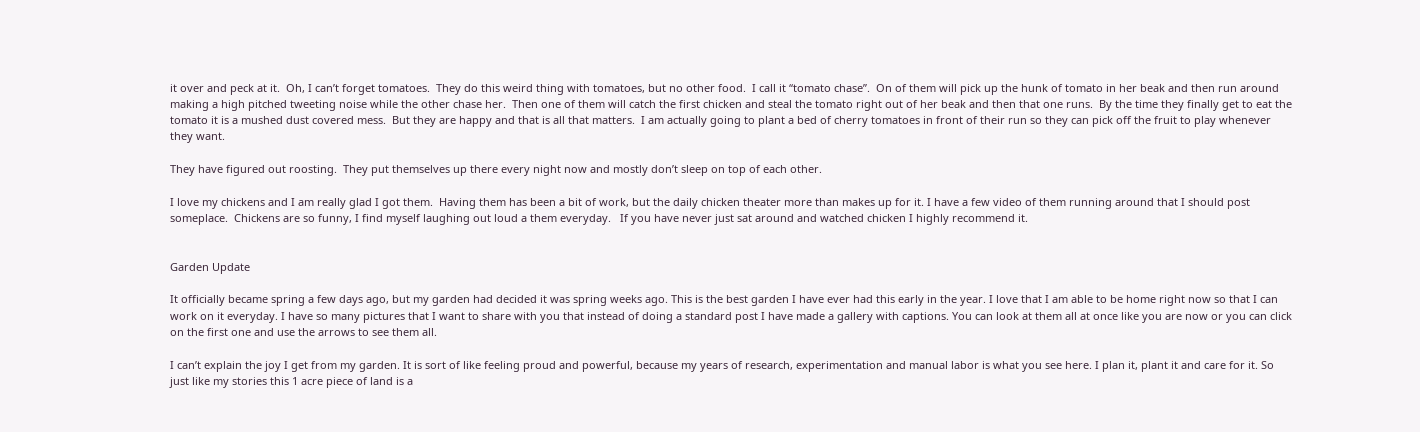it over and peck at it.  Oh, I can’t forget tomatoes.  They do this weird thing with tomatoes, but no other food.  I call it “tomato chase”.  On of them will pick up the hunk of tomato in her beak and then run around making a high pitched tweeting noise while the other chase her.  Then one of them will catch the first chicken and steal the tomato right out of her beak and then that one runs.  By the time they finally get to eat the tomato it is a mushed dust covered mess.  But they are happy and that is all that matters.  I am actually going to plant a bed of cherry tomatoes in front of their run so they can pick off the fruit to play whenever they want.

They have figured out roosting.  They put themselves up there every night now and mostly don’t sleep on top of each other.

I love my chickens and I am really glad I got them.  Having them has been a bit of work, but the daily chicken theater more than makes up for it. I have a few video of them running around that I should post someplace.  Chickens are so funny, I find myself laughing out loud a them everyday.   If you have never just sat around and watched chicken I highly recommend it.


Garden Update

It officially became spring a few days ago, but my garden had decided it was spring weeks ago. This is the best garden I have ever had this early in the year. I love that I am able to be home right now so that I can work on it everyday. I have so many pictures that I want to share with you that instead of doing a standard post I have made a gallery with captions. You can look at them all at once like you are now or you can click on the first one and use the arrows to see them all.

I can’t explain the joy I get from my garden. It is sort of like feeling proud and powerful, because my years of research, experimentation and manual labor is what you see here. I plan it, plant it and care for it. So just like my stories this 1 acre piece of land is a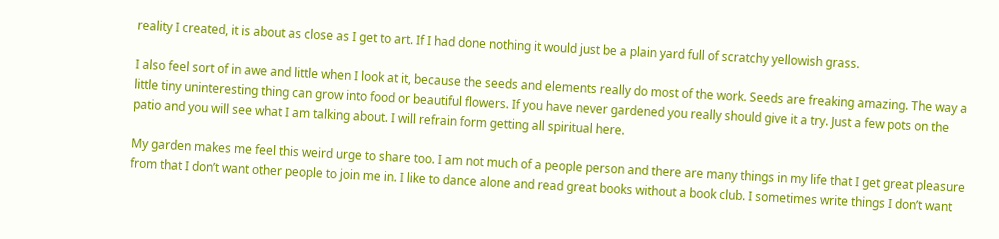reality I created, it is about as close as I get to art. If I had done nothing it would just be a plain yard full of scratchy yellowish grass.

I also feel sort of in awe and little when I look at it, because the seeds and elements really do most of the work. Seeds are freaking amazing. The way a little tiny uninteresting thing can grow into food or beautiful flowers. If you have never gardened you really should give it a try. Just a few pots on the patio and you will see what I am talking about. I will refrain form getting all spiritual here.

My garden makes me feel this weird urge to share too. I am not much of a people person and there are many things in my life that I get great pleasure from that I don’t want other people to join me in. I like to dance alone and read great books without a book club. I sometimes write things I don’t want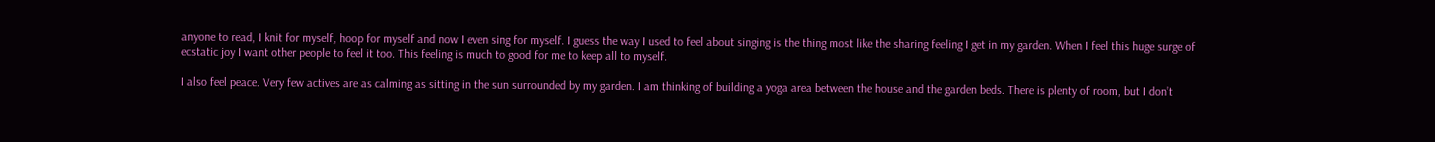anyone to read, I knit for myself, hoop for myself and now I even sing for myself. I guess the way I used to feel about singing is the thing most like the sharing feeling I get in my garden. When I feel this huge surge of ecstatic joy I want other people to feel it too. This feeling is much to good for me to keep all to myself.

I also feel peace. Very few actives are as calming as sitting in the sun surrounded by my garden. I am thinking of building a yoga area between the house and the garden beds. There is plenty of room, but I don’t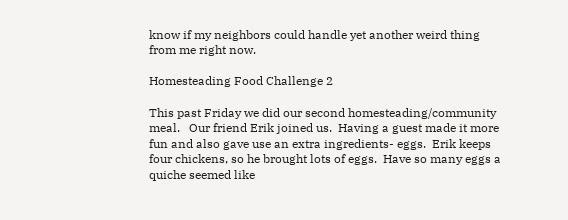know if my neighbors could handle yet another weird thing from me right now.

Homesteading Food Challenge 2

This past Friday we did our second homesteading/community meal.   Our friend Erik joined us.  Having a guest made it more fun and also gave use an extra ingredients- eggs.  Erik keeps four chickens, so he brought lots of eggs.  Have so many eggs a quiche seemed like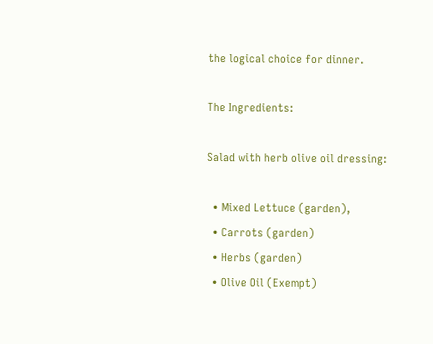the logical choice for dinner.

The Ingredients:

Salad with herb olive oil dressing:

  • Mixed Lettuce (garden),
  • Carrots (garden)
  • Herbs (garden)
  • Olive Oil (Exempt)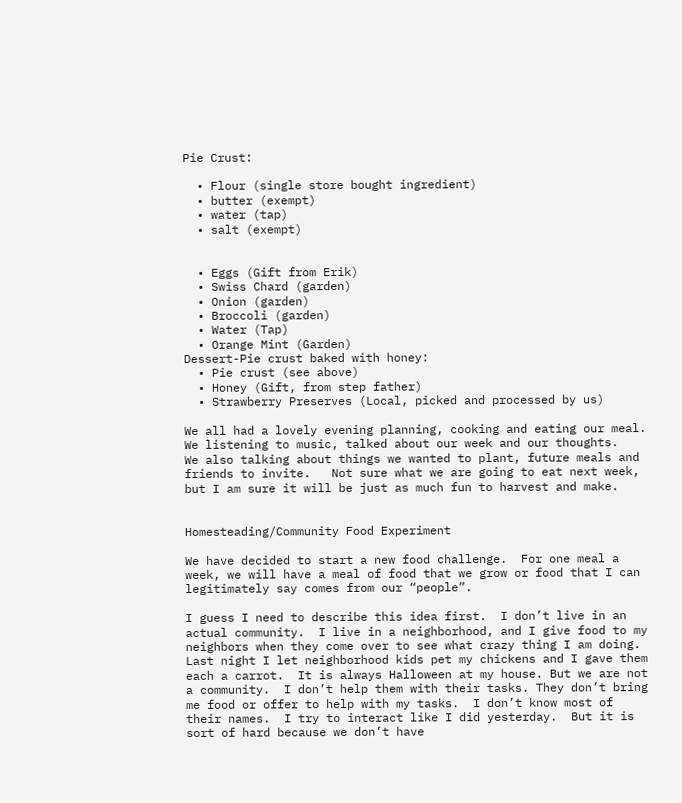Pie Crust:

  • Flour (single store bought ingredient)
  • butter (exempt)
  • water (tap)
  • salt (exempt)


  • Eggs (Gift from Erik)
  • Swiss Chard (garden)
  • Onion (garden)
  • Broccoli (garden)
  • Water (Tap)
  • Orange Mint (Garden)
Dessert-Pie crust baked with honey:
  • Pie crust (see above)
  • Honey (Gift, from step father)
  • Strawberry Preserves (Local, picked and processed by us)

We all had a lovely evening planning, cooking and eating our meal.  We listening to music, talked about our week and our thoughts.   We also talking about things we wanted to plant, future meals and friends to invite.   Not sure what we are going to eat next week, but I am sure it will be just as much fun to harvest and make.


Homesteading/Community Food Experiment

We have decided to start a new food challenge.  For one meal a week, we will have a meal of food that we grow or food that I can legitimately say comes from our “people”.

I guess I need to describe this idea first.  I don’t live in an actual community.  I live in a neighborhood, and I give food to my neighbors when they come over to see what crazy thing I am doing.  Last night I let neighborhood kids pet my chickens and I gave them each a carrot.  It is always Halloween at my house. But we are not a community.  I don’t help them with their tasks. They don’t bring me food or offer to help with my tasks.  I don’t know most of their names.  I try to interact like I did yesterday.  But it is sort of hard because we don’t have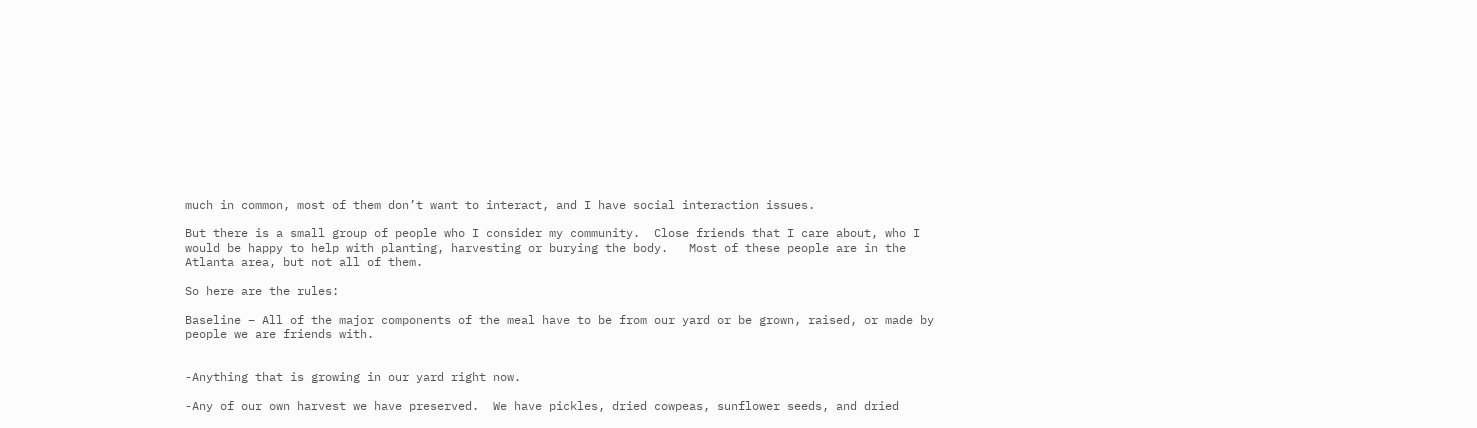much in common, most of them don’t want to interact, and I have social interaction issues.

But there is a small group of people who I consider my community.  Close friends that I care about, who I would be happy to help with planting, harvesting or burying the body.   Most of these people are in the Atlanta area, but not all of them.

So here are the rules:

Baseline – All of the major components of the meal have to be from our yard or be grown, raised, or made by people we are friends with.


-Anything that is growing in our yard right now.

-Any of our own harvest we have preserved.  We have pickles, dried cowpeas, sunflower seeds, and dried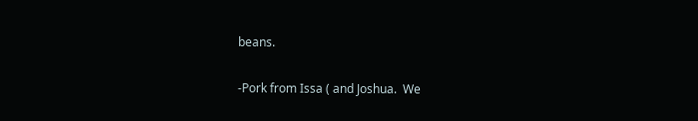beans.

-Pork from Issa ( and Joshua.  We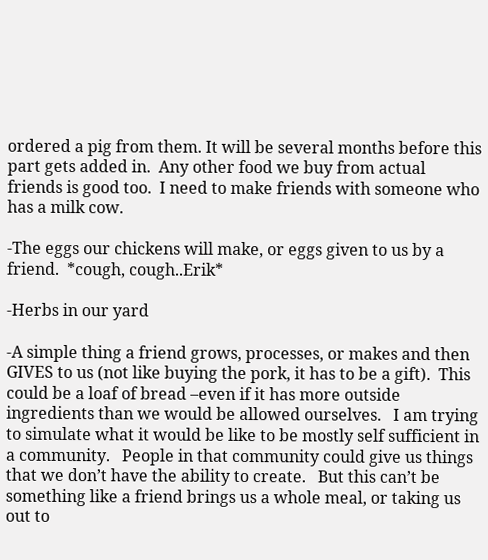ordered a pig from them. It will be several months before this part gets added in.  Any other food we buy from actual friends is good too.  I need to make friends with someone who has a milk cow.

-The eggs our chickens will make, or eggs given to us by a friend.  *cough, cough..Erik*

-Herbs in our yard

-A simple thing a friend grows, processes, or makes and then GIVES to us (not like buying the pork, it has to be a gift).  This could be a loaf of bread –even if it has more outside ingredients than we would be allowed ourselves.   I am trying to simulate what it would be like to be mostly self sufficient in a community.   People in that community could give us things that we don’t have the ability to create.   But this can’t be something like a friend brings us a whole meal, or taking us out to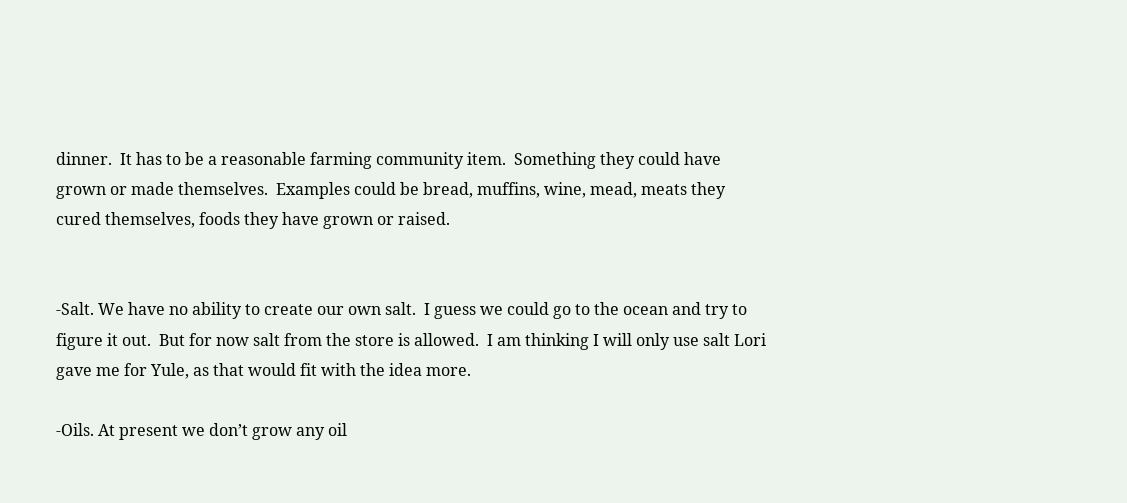dinner.  It has to be a reasonable farming community item.  Something they could have grown or made themselves.  Examples could be bread, muffins, wine, mead, meats they cured themselves, foods they have grown or raised.


-Salt. We have no ability to create our own salt.  I guess we could go to the ocean and try to figure it out.  But for now salt from the store is allowed.  I am thinking I will only use salt Lori gave me for Yule, as that would fit with the idea more.

-Oils. At present we don’t grow any oil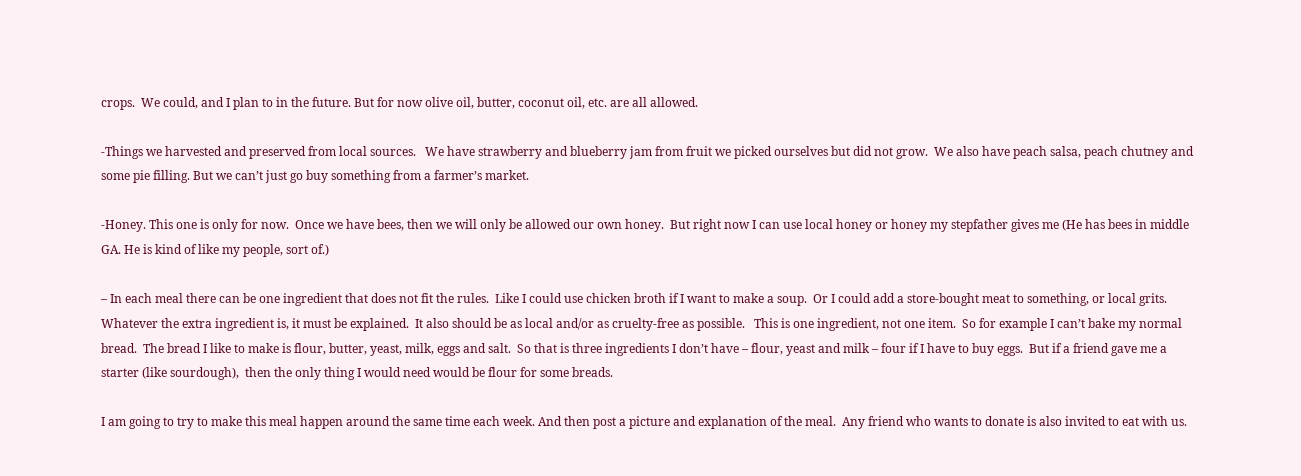crops.  We could, and I plan to in the future. But for now olive oil, butter, coconut oil, etc. are all allowed.

-Things we harvested and preserved from local sources.   We have strawberry and blueberry jam from fruit we picked ourselves but did not grow.  We also have peach salsa, peach chutney and some pie filling. But we can’t just go buy something from a farmer’s market.

-Honey. This one is only for now.  Once we have bees, then we will only be allowed our own honey.  But right now I can use local honey or honey my stepfather gives me (He has bees in middle GA. He is kind of like my people, sort of.)

– In each meal there can be one ingredient that does not fit the rules.  Like I could use chicken broth if I want to make a soup.  Or I could add a store-bought meat to something, or local grits.   Whatever the extra ingredient is, it must be explained.  It also should be as local and/or as cruelty-free as possible.   This is one ingredient, not one item.  So for example I can’t bake my normal bread.  The bread I like to make is flour, butter, yeast, milk, eggs and salt.  So that is three ingredients I don’t have – flour, yeast and milk – four if I have to buy eggs.  But if a friend gave me a starter (like sourdough),  then the only thing I would need would be flour for some breads.

I am going to try to make this meal happen around the same time each week. And then post a picture and explanation of the meal.  Any friend who wants to donate is also invited to eat with us.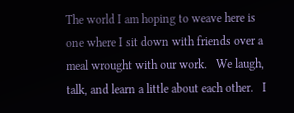The world I am hoping to weave here is one where I sit down with friends over a meal wrought with our work.   We laugh, talk, and learn a little about each other.   I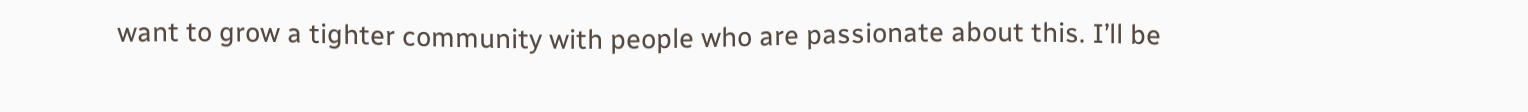want to grow a tighter community with people who are passionate about this. I’ll be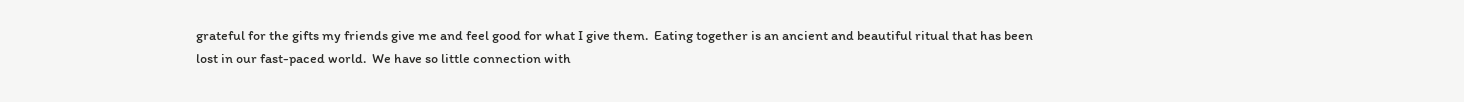grateful for the gifts my friends give me and feel good for what I give them.  Eating together is an ancient and beautiful ritual that has been lost in our fast-paced world.  We have so little connection with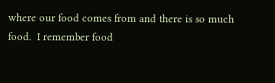where our food comes from and there is so much food.  I remember food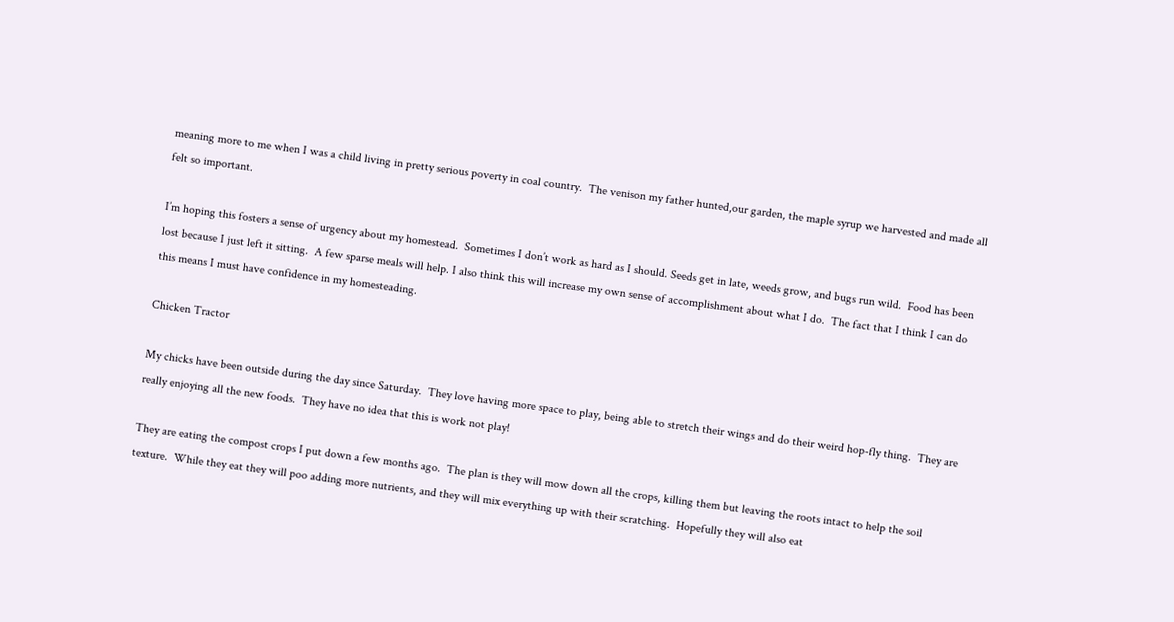meaning more to me when I was a child living in pretty serious poverty in coal country.  The venison my father hunted,our garden, the maple syrup we harvested and made all felt so important.

I’m hoping this fosters a sense of urgency about my homestead.  Sometimes I don’t work as hard as I should. Seeds get in late, weeds grow, and bugs run wild.  Food has been lost because I just left it sitting.  A few sparse meals will help. I also think this will increase my own sense of accomplishment about what I do.  The fact that I think I can do this means I must have confidence in my homesteading.

Chicken Tractor

My chicks have been outside during the day since Saturday.  They love having more space to play, being able to stretch their wings and do their weird hop-fly thing.  They are really enjoying all the new foods.  They have no idea that this is work not play!

They are eating the compost crops I put down a few months ago.  The plan is they will mow down all the crops, killing them but leaving the roots intact to help the soil texture.  While they eat they will poo adding more nutrients, and they will mix everything up with their scratching.  Hopefully they will also eat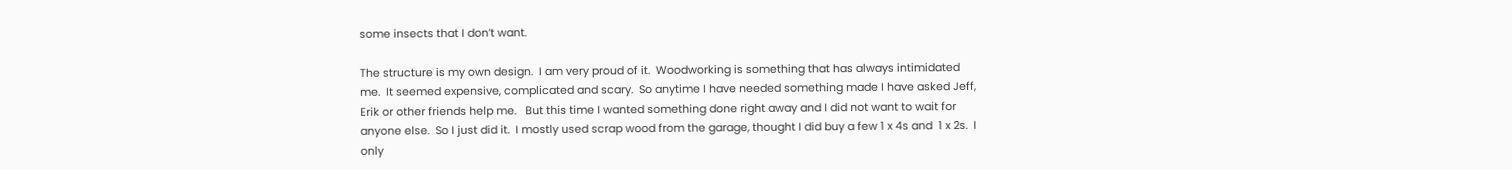some insects that I don’t want.

The structure is my own design.  I am very proud of it.  Woodworking is something that has always intimidated me.  It seemed expensive, complicated and scary.  So anytime I have needed something made I have asked Jeff, Erik or other friends help me.   But this time I wanted something done right away and I did not want to wait for anyone else.  So I just did it.  I mostly used scrap wood from the garage, thought I did buy a few 1 x 4s and  1 x 2s.  I only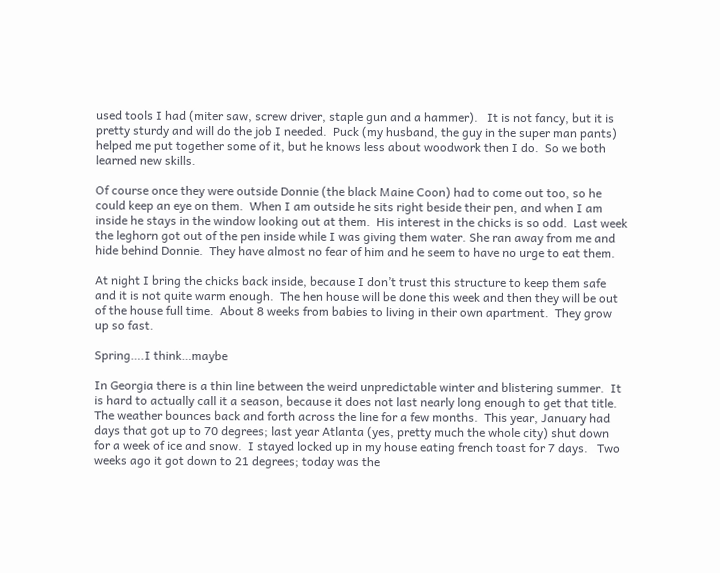used tools I had (miter saw, screw driver, staple gun and a hammer).   It is not fancy, but it is pretty sturdy and will do the job I needed.  Puck (my husband, the guy in the super man pants) helped me put together some of it, but he knows less about woodwork then I do.  So we both learned new skills.

Of course once they were outside Donnie (the black Maine Coon) had to come out too, so he could keep an eye on them.  When I am outside he sits right beside their pen, and when I am inside he stays in the window looking out at them.  His interest in the chicks is so odd.  Last week the leghorn got out of the pen inside while I was giving them water. She ran away from me and hide behind Donnie.  They have almost no fear of him and he seem to have no urge to eat them.

At night I bring the chicks back inside, because I don’t trust this structure to keep them safe and it is not quite warm enough.  The hen house will be done this week and then they will be out of the house full time.  About 8 weeks from babies to living in their own apartment.  They grow up so fast.

Spring….I think…maybe

In Georgia there is a thin line between the weird unpredictable winter and blistering summer.  It is hard to actually call it a season, because it does not last nearly long enough to get that title.   The weather bounces back and forth across the line for a few months.  This year, January had days that got up to 70 degrees; last year Atlanta (yes, pretty much the whole city) shut down for a week of ice and snow.  I stayed locked up in my house eating french toast for 7 days.   Two weeks ago it got down to 21 degrees; today was the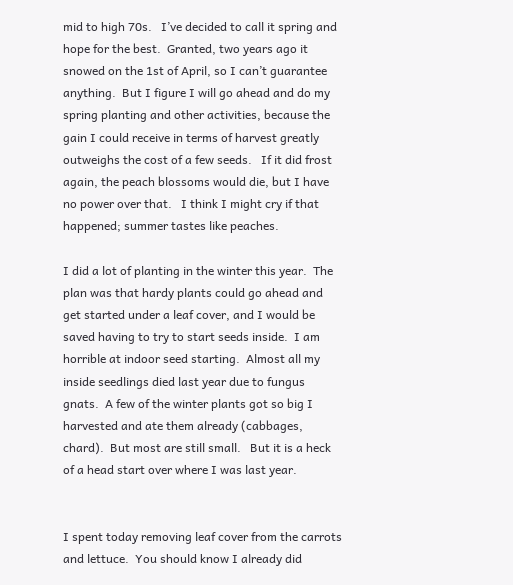mid to high 70s.   I’ve decided to call it spring and hope for the best.  Granted, two years ago it snowed on the 1st of April, so I can’t guarantee anything.  But I figure I will go ahead and do my spring planting and other activities, because the gain I could receive in terms of harvest greatly outweighs the cost of a few seeds.   If it did frost again, the peach blossoms would die, but I have no power over that.   I think I might cry if that happened; summer tastes like peaches.

I did a lot of planting in the winter this year.  The plan was that hardy plants could go ahead and get started under a leaf cover, and I would be saved having to try to start seeds inside.  I am horrible at indoor seed starting.  Almost all my inside seedlings died last year due to fungus gnats.  A few of the winter plants got so big I harvested and ate them already (cabbages, chard).  But most are still small.   But it is a heck of a head start over where I was last year.


I spent today removing leaf cover from the carrots and lettuce.  You should know I already did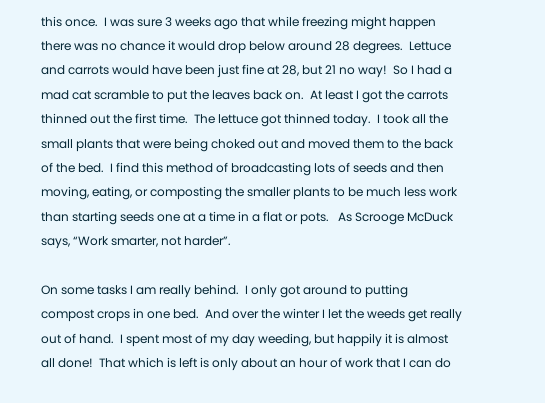this once.  I was sure 3 weeks ago that while freezing might happen there was no chance it would drop below around 28 degrees.  Lettuce and carrots would have been just fine at 28, but 21 no way!  So I had a mad cat scramble to put the leaves back on.  At least I got the carrots thinned out the first time.  The lettuce got thinned today.  I took all the small plants that were being choked out and moved them to the back of the bed.  I find this method of broadcasting lots of seeds and then moving, eating, or composting the smaller plants to be much less work than starting seeds one at a time in a flat or pots.   As Scrooge McDuck says, “Work smarter, not harder”.

On some tasks I am really behind.  I only got around to putting compost crops in one bed.  And over the winter I let the weeds get really out of hand.  I spent most of my day weeding, but happily it is almost all done!  That which is left is only about an hour of work that I can do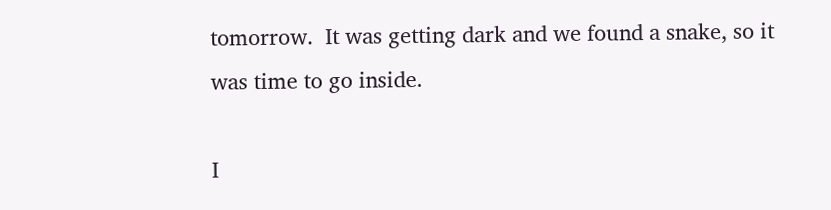tomorrow.  It was getting dark and we found a snake, so it was time to go inside.

I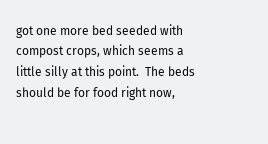got one more bed seeded with compost crops, which seems a little silly at this point.  The beds should be for food right now,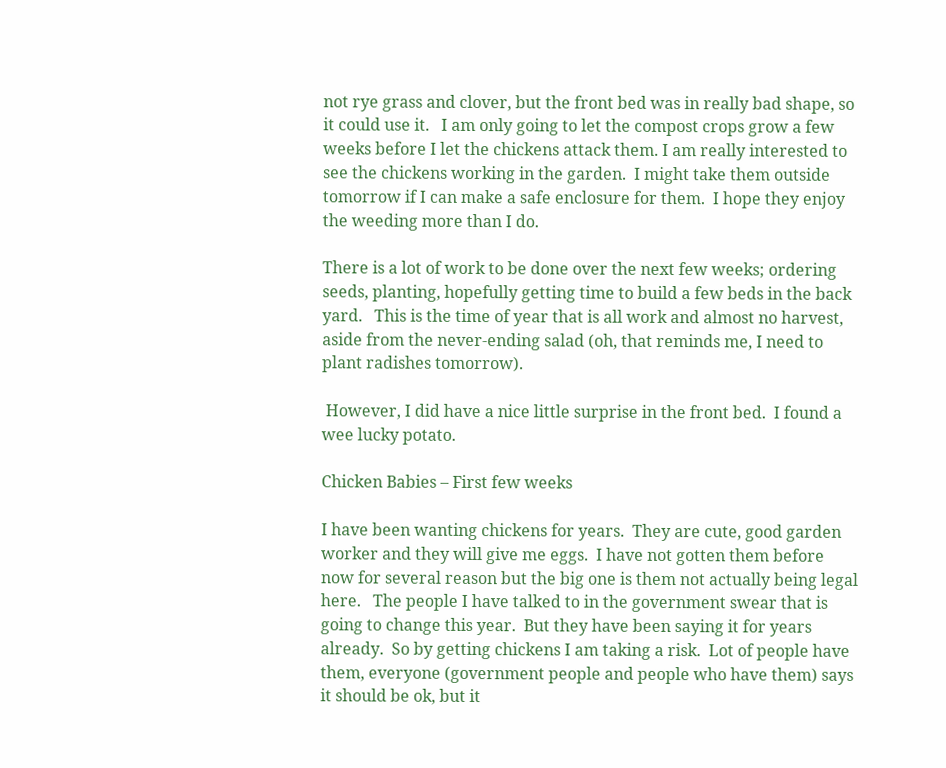not rye grass and clover, but the front bed was in really bad shape, so it could use it.   I am only going to let the compost crops grow a few weeks before I let the chickens attack them. I am really interested to see the chickens working in the garden.  I might take them outside tomorrow if I can make a safe enclosure for them.  I hope they enjoy the weeding more than I do.

There is a lot of work to be done over the next few weeks; ordering seeds, planting, hopefully getting time to build a few beds in the back yard.   This is the time of year that is all work and almost no harvest, aside from the never-ending salad (oh, that reminds me, I need to plant radishes tomorrow).

 However, I did have a nice little surprise in the front bed.  I found a wee lucky potato.

Chicken Babies – First few weeks

I have been wanting chickens for years.  They are cute, good garden worker and they will give me eggs.  I have not gotten them before now for several reason but the big one is them not actually being legal here.   The people I have talked to in the government swear that is going to change this year.  But they have been saying it for years already.  So by getting chickens I am taking a risk.  Lot of people have them, everyone (government people and people who have them) says it should be ok, but it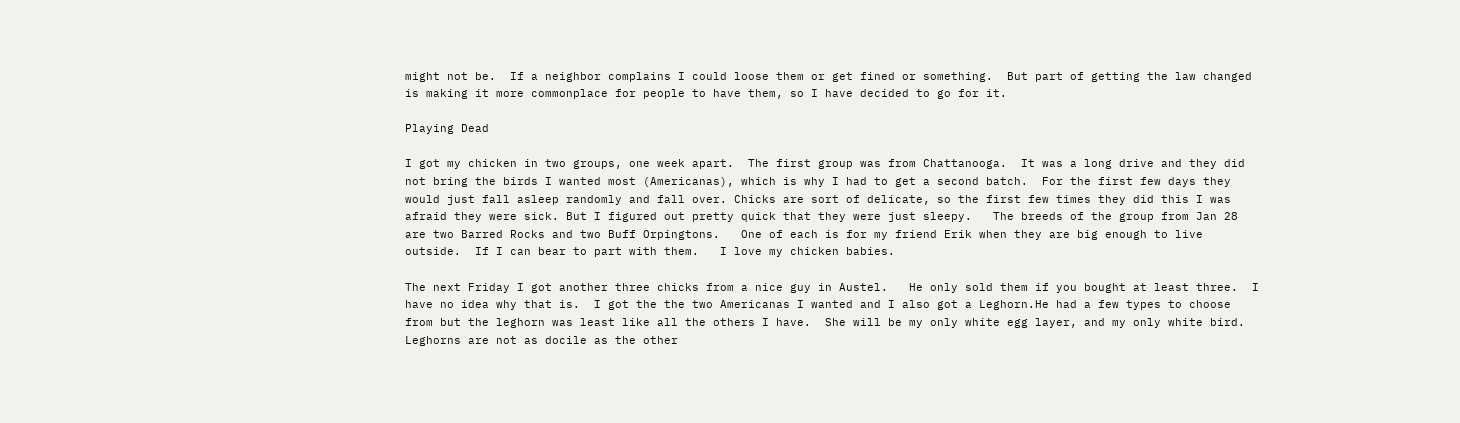might not be.  If a neighbor complains I could loose them or get fined or something.  But part of getting the law changed is making it more commonplace for people to have them, so I have decided to go for it.

Playing Dead

I got my chicken in two groups, one week apart.  The first group was from Chattanooga.  It was a long drive and they did not bring the birds I wanted most (Americanas), which is why I had to get a second batch.  For the first few days they would just fall asleep randomly and fall over. Chicks are sort of delicate, so the first few times they did this I was afraid they were sick. But I figured out pretty quick that they were just sleepy.   The breeds of the group from Jan 28 are two Barred Rocks and two Buff Orpingtons.   One of each is for my friend Erik when they are big enough to live outside.  If I can bear to part with them.   I love my chicken babies.

The next Friday I got another three chicks from a nice guy in Austel.   He only sold them if you bought at least three.  I have no idea why that is.  I got the the two Americanas I wanted and I also got a Leghorn.He had a few types to choose from but the leghorn was least like all the others I have.  She will be my only white egg layer, and my only white bird.  Leghorns are not as docile as the other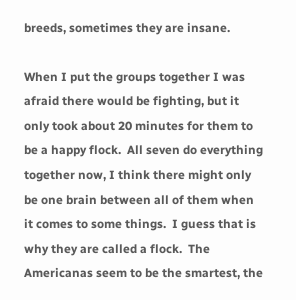breeds, sometimes they are insane.

When I put the groups together I was afraid there would be fighting, but it only took about 20 minutes for them to be a happy flock.  All seven do everything together now, I think there might only be one brain between all of them when it comes to some things.  I guess that is why they are called a flock.  The Americanas seem to be the smartest, the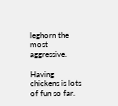leghorn the most aggressive.

Having chickens is lots of fun so far.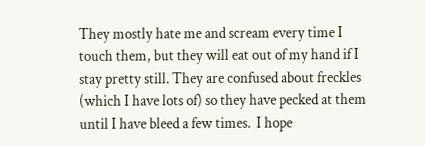They mostly hate me and scream every time I touch them, but they will eat out of my hand if I stay pretty still. They are confused about freckles (which I have lots of) so they have pecked at them until I have bleed a few times.  I hope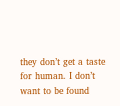they don’t get a taste for human. I don’t want to be found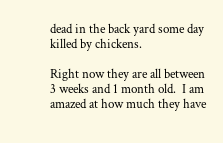dead in the back yard some day killed by chickens.

Right now they are all between 3 weeks and 1 month old.  I am amazed at how much they have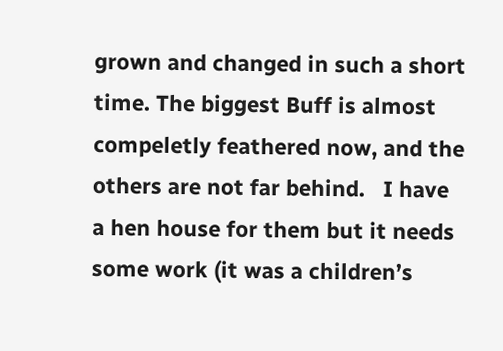grown and changed in such a short time. The biggest Buff is almost compeletly feathered now, and the others are not far behind.   I have a hen house for them but it needs some work (it was a children’s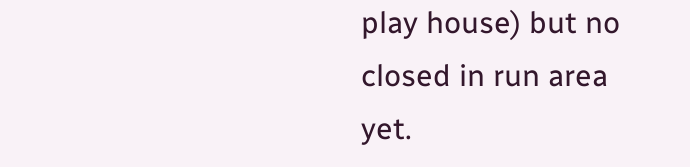play house) but no closed in run area yet.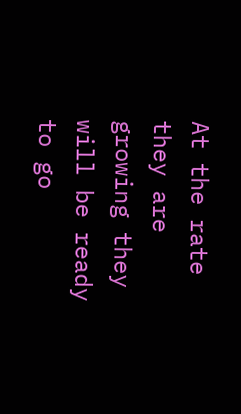At the rate they are growing they will be ready to go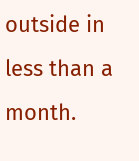outside in less than a month.